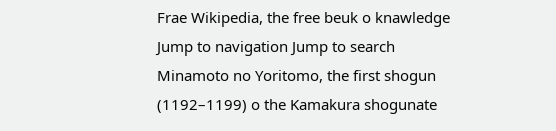Frae Wikipedia, the free beuk o knawledge
Jump to navigation Jump to search
Minamoto no Yoritomo, the first shogun (1192–1199) o the Kamakura shogunate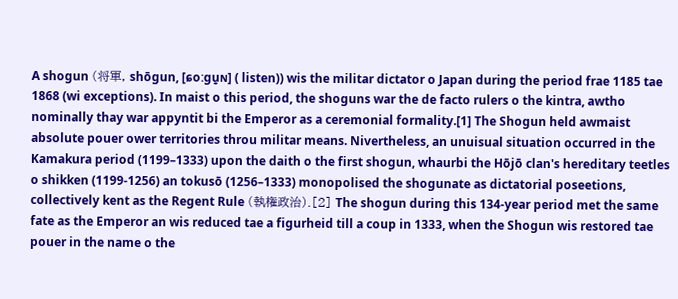A shogun (将軍, shōgun, [ɕoːɡu͍ɴ] ( listen)) wis the militar dictator o Japan during the period frae 1185 tae 1868 (wi exceptions). In maist o this period, the shoguns war the de facto rulers o the kintra, awtho nominally thay war appyntit bi the Emperor as a ceremonial formality.[1] The Shogun held awmaist absolute pouer ower territories throu militar means. Nivertheless, an unuisual situation occurred in the Kamakura period (1199–1333) upon the daith o the first shogun, whaurbi the Hōjō clan's hereditary teetles o shikken (1199-1256) an tokusō (1256–1333) monopolised the shogunate as dictatorial poseetions, collectively kent as the Regent Rule (執権政治).[2] The shogun during this 134-year period met the same fate as the Emperor an wis reduced tae a figurheid till a coup in 1333, when the Shogun wis restored tae pouer in the name o the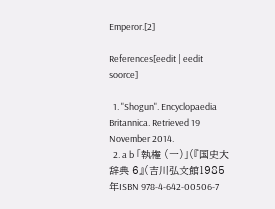Emperor.[2]

References[eedit | eedit soorce]

  1. "Shogun". Encyclopaedia Britannica. Retrieved 19 November 2014.
  2. a b 「執権 (一)」(『国史大辞典 6』(吉川弘文館1985年ISBN 978-4-642-00506-7